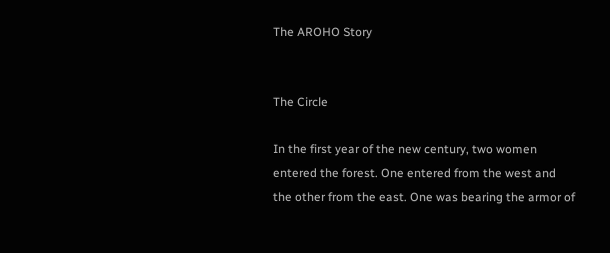The AROHO Story


The Circle

In the first year of the new century, two women entered the forest. One entered from the west and the other from the east. One was bearing the armor of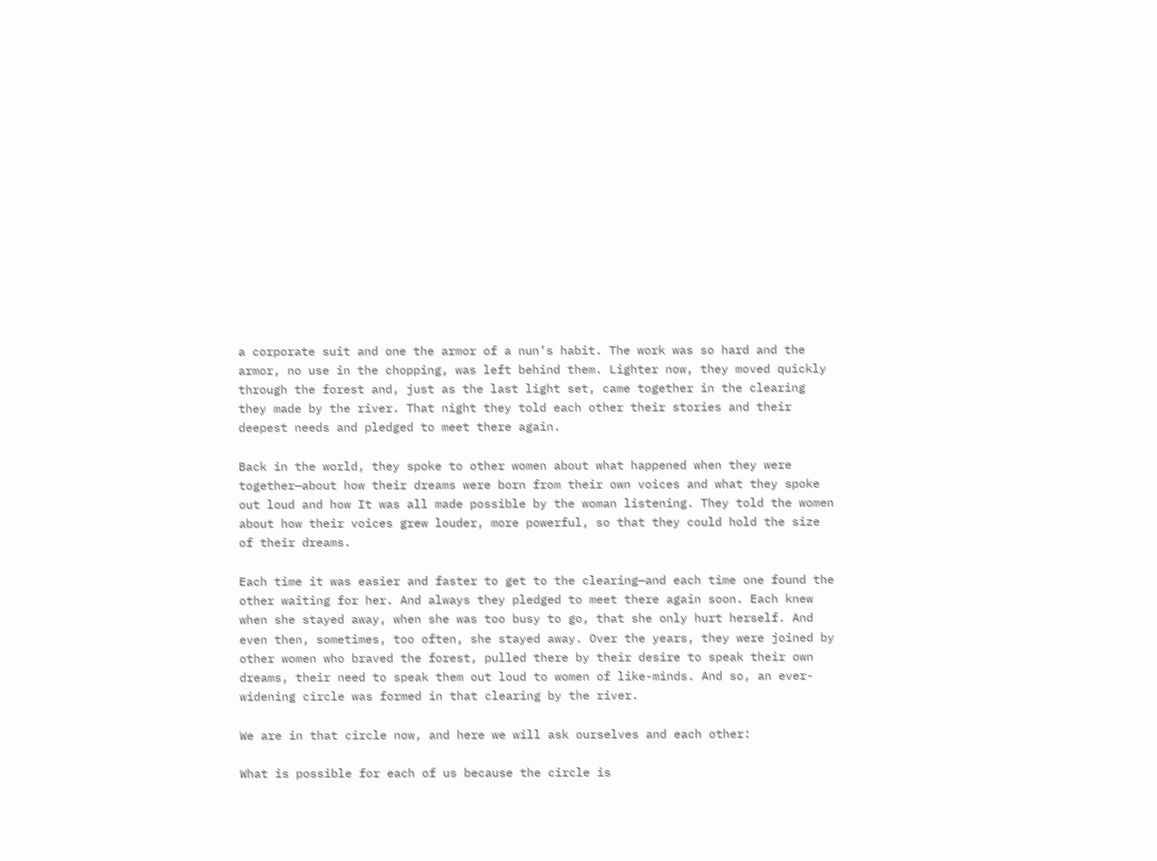a corporate suit and one the armor of a nun’s habit. The work was so hard and the armor, no use in the chopping, was left behind them. Lighter now, they moved quickly through the forest and, just as the last light set, came together in the clearing they made by the river. That night they told each other their stories and their deepest needs and pledged to meet there again.

Back in the world, they spoke to other women about what happened when they were together—about how their dreams were born from their own voices and what they spoke out loud and how It was all made possible by the woman listening. They told the women about how their voices grew louder, more powerful, so that they could hold the size of their dreams.

Each time it was easier and faster to get to the clearing—and each time one found the other waiting for her. And always they pledged to meet there again soon. Each knew when she stayed away, when she was too busy to go, that she only hurt herself. And even then, sometimes, too often, she stayed away. Over the years, they were joined by other women who braved the forest, pulled there by their desire to speak their own dreams, their need to speak them out loud to women of like-minds. And so, an ever-widening circle was formed in that clearing by the river.

We are in that circle now, and here we will ask ourselves and each other:

What is possible for each of us because the circle is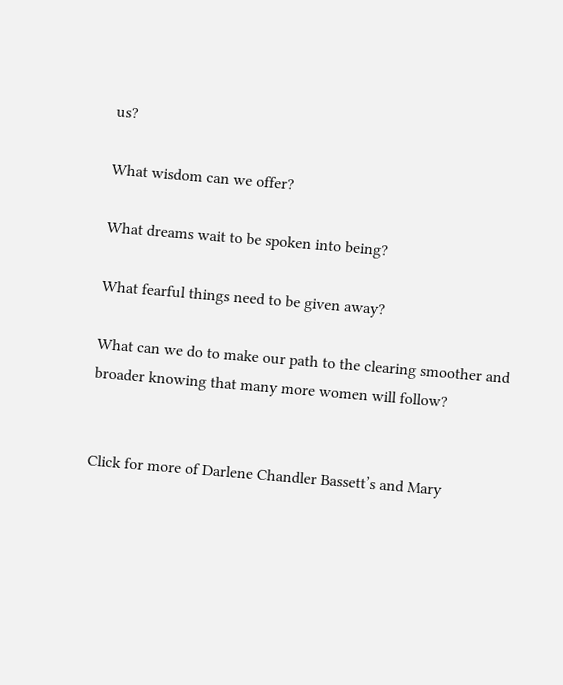us?

What wisdom can we offer?

What dreams wait to be spoken into being?

What fearful things need to be given away?

What can we do to make our path to the clearing smoother and broader knowing that many more women will follow?


Click for more of Darlene Chandler Bassett’s and Mary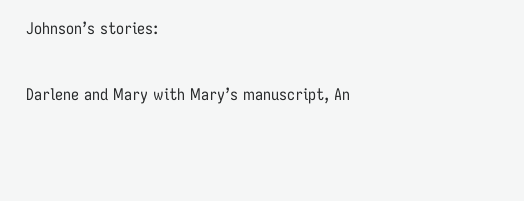Johnson’s stories:

Darlene and Mary with Mary’s manuscript, An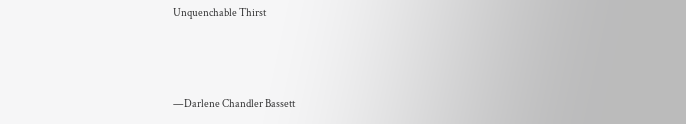Unquenchable Thirst



—Darlene Chandler Bassett